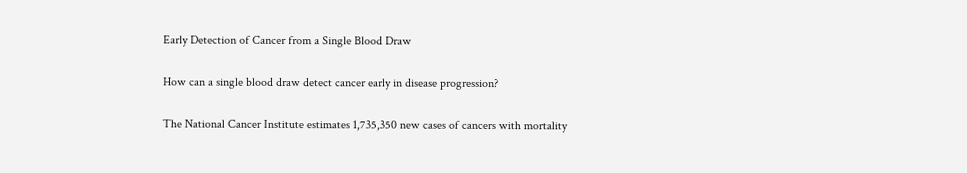Early Detection of Cancer from a Single Blood Draw

How can a single blood draw detect cancer early in disease progression?

The National Cancer Institute estimates 1,735,350 new cases of cancers with mortality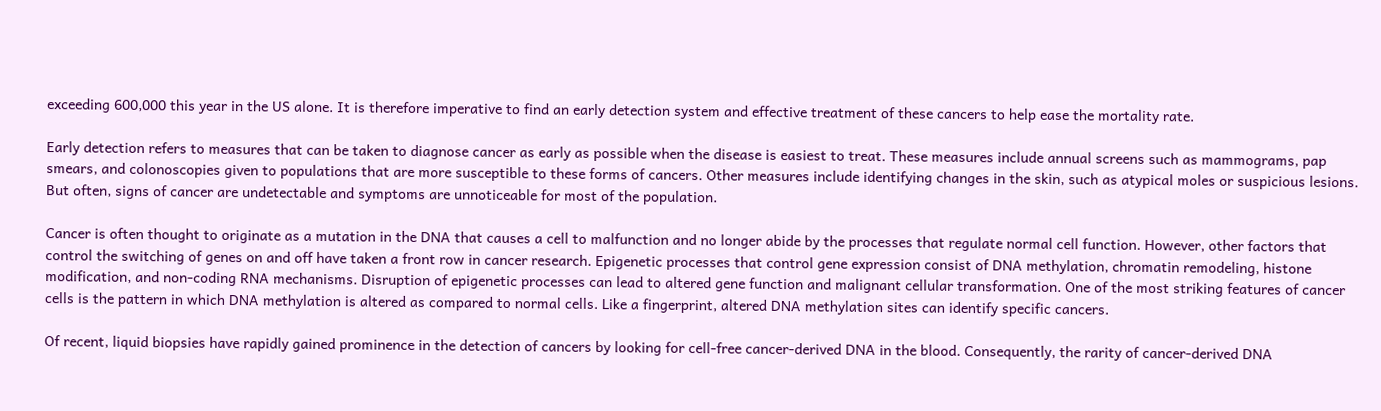exceeding 600,000 this year in the US alone. It is therefore imperative to find an early detection system and effective treatment of these cancers to help ease the mortality rate.

Early detection refers to measures that can be taken to diagnose cancer as early as possible when the disease is easiest to treat. These measures include annual screens such as mammograms, pap smears, and colonoscopies given to populations that are more susceptible to these forms of cancers. Other measures include identifying changes in the skin, such as atypical moles or suspicious lesions. But often, signs of cancer are undetectable and symptoms are unnoticeable for most of the population.

Cancer is often thought to originate as a mutation in the DNA that causes a cell to malfunction and no longer abide by the processes that regulate normal cell function. However, other factors that control the switching of genes on and off have taken a front row in cancer research. Epigenetic processes that control gene expression consist of DNA methylation, chromatin remodeling, histone modification, and non-coding RNA mechanisms. Disruption of epigenetic processes can lead to altered gene function and malignant cellular transformation. One of the most striking features of cancer cells is the pattern in which DNA methylation is altered as compared to normal cells. Like a fingerprint, altered DNA methylation sites can identify specific cancers.

Of recent, liquid biopsies have rapidly gained prominence in the detection of cancers by looking for cell-free cancer-derived DNA in the blood. Consequently, the rarity of cancer-derived DNA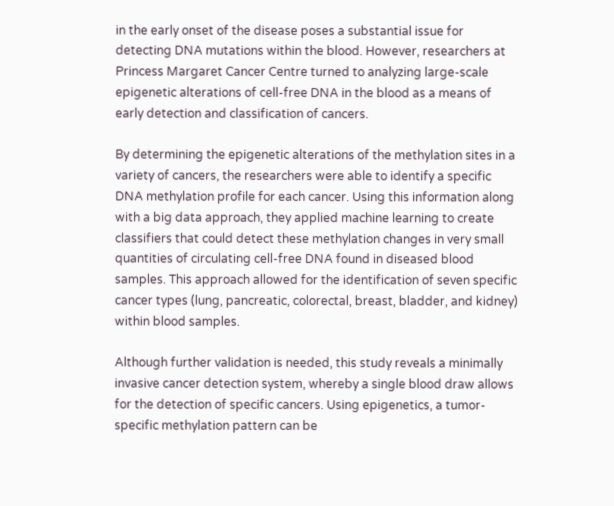in the early onset of the disease poses a substantial issue for detecting DNA mutations within the blood. However, researchers at Princess Margaret Cancer Centre turned to analyzing large-scale epigenetic alterations of cell-free DNA in the blood as a means of early detection and classification of cancers.

By determining the epigenetic alterations of the methylation sites in a variety of cancers, the researchers were able to identify a specific DNA methylation profile for each cancer. Using this information along with a big data approach, they applied machine learning to create classifiers that could detect these methylation changes in very small quantities of circulating cell-free DNA found in diseased blood samples. This approach allowed for the identification of seven specific cancer types (lung, pancreatic, colorectal, breast, bladder, and kidney) within blood samples.

Although further validation is needed, this study reveals a minimally invasive cancer detection system, whereby a single blood draw allows for the detection of specific cancers. Using epigenetics, a tumor-specific methylation pattern can be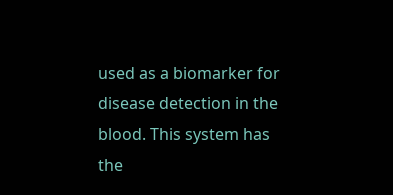used as a biomarker for disease detection in the blood. This system has the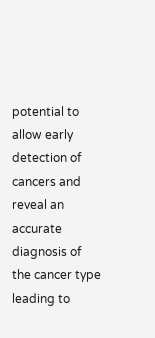potential to allow early detection of cancers and reveal an accurate diagnosis of the cancer type leading to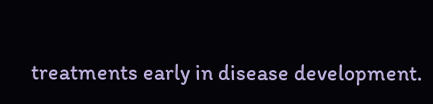treatments early in disease development.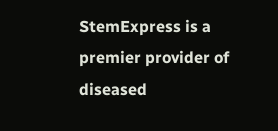StemExpress is a premier provider of diseased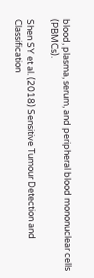blood, plasma, serum, and peripheral blood mononuclear cells (PBMCs).

Shen SY et al. (2018) Sensitive Tumour Detection and Classification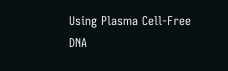Using Plasma Cell-Free DNA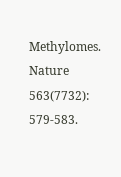Methylomes. Nature 563(7732): 579-583.